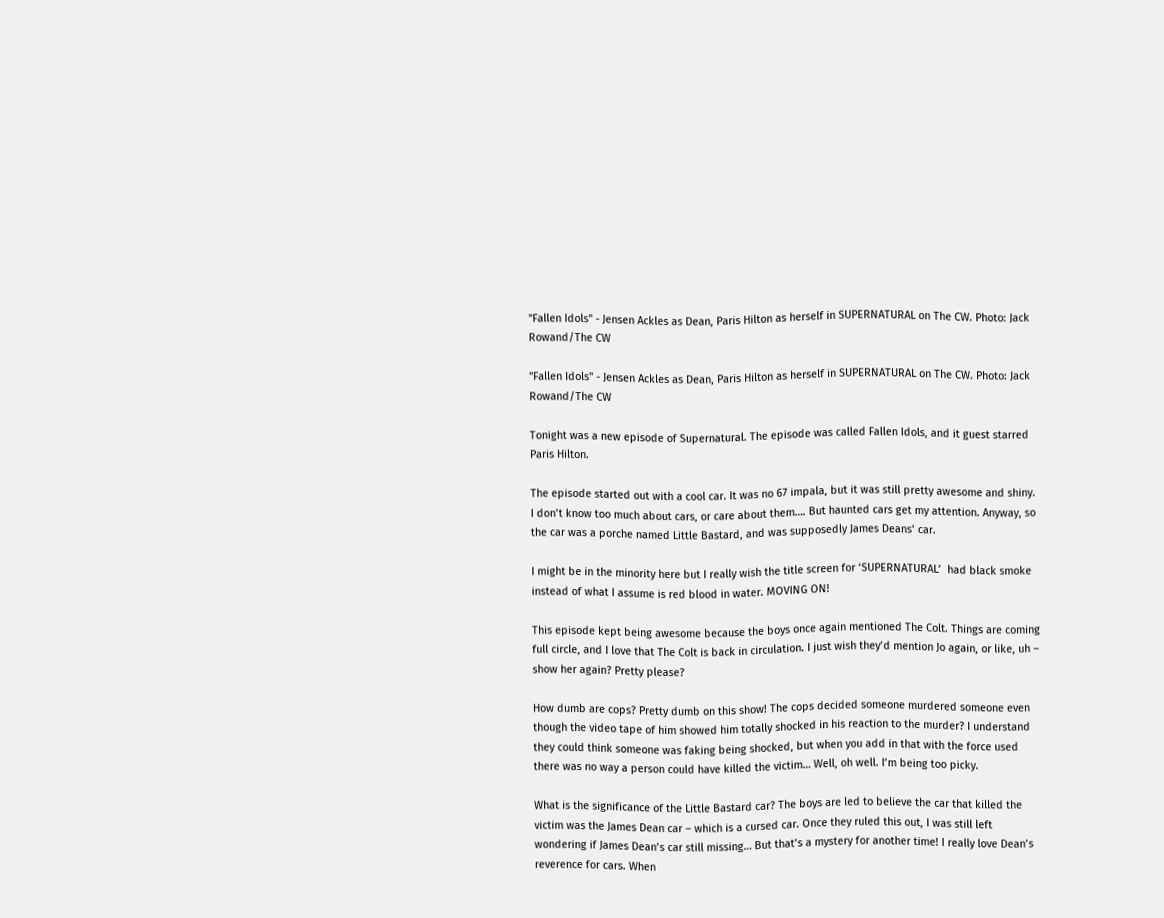"Fallen Idols" - Jensen Ackles as Dean, Paris Hilton as herself in SUPERNATURAL on The CW. Photo: Jack Rowand/The CW

"Fallen Idols" - Jensen Ackles as Dean, Paris Hilton as herself in SUPERNATURAL on The CW. Photo: Jack Rowand/The CW

Tonight was a new episode of Supernatural. The episode was called Fallen Idols, and it guest starred Paris Hilton.

The episode started out with a cool car. It was no 67 impala, but it was still pretty awesome and shiny. I don’t know too much about cars, or care about them…. But haunted cars get my attention. Anyway, so the car was a porche named Little Bastard, and was supposedly James Deans’ car.

I might be in the minority here but I really wish the title screen for ‘SUPERNATURAL’  had black smoke instead of what I assume is red blood in water. MOVING ON!

This episode kept being awesome because the boys once again mentioned The Colt. Things are coming full circle, and I love that The Colt is back in circulation. I just wish they’d mention Jo again, or like, uh – show her again? Pretty please?

How dumb are cops? Pretty dumb on this show! The cops decided someone murdered someone even though the video tape of him showed him totally shocked in his reaction to the murder? I understand they could think someone was faking being shocked, but when you add in that with the force used there was no way a person could have killed the victim… Well, oh well. I’m being too picky.

What is the significance of the Little Bastard car? The boys are led to believe the car that killed the victim was the James Dean car – which is a cursed car. Once they ruled this out, I was still left wondering if James Dean’s car still missing… But that’s a mystery for another time! I really love Dean’s reverence for cars. When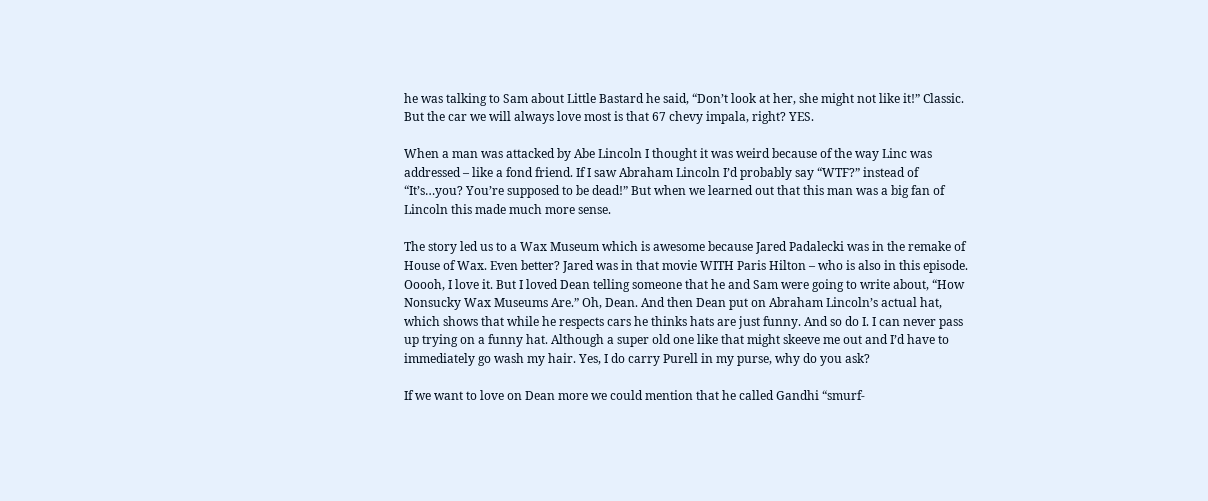he was talking to Sam about Little Bastard he said, “Don’t look at her, she might not like it!” Classic. But the car we will always love most is that 67 chevy impala, right? YES.

When a man was attacked by Abe Lincoln I thought it was weird because of the way Linc was addressed – like a fond friend. If I saw Abraham Lincoln I’d probably say “WTF?” instead of “It’s…you? You’re supposed to be dead!” But when we learned out that this man was a big fan of Lincoln this made much more sense.

The story led us to a Wax Museum which is awesome because Jared Padalecki was in the remake of House of Wax. Even better? Jared was in that movie WITH Paris Hilton – who is also in this episode. Ooooh, I love it. But I loved Dean telling someone that he and Sam were going to write about, “How Nonsucky Wax Museums Are.” Oh, Dean. And then Dean put on Abraham Lincoln’s actual hat, which shows that while he respects cars he thinks hats are just funny. And so do I. I can never pass up trying on a funny hat. Although a super old one like that might skeeve me out and I’d have to immediately go wash my hair. Yes, I do carry Purell in my purse, why do you ask?

If we want to love on Dean more we could mention that he called Gandhi “smurf-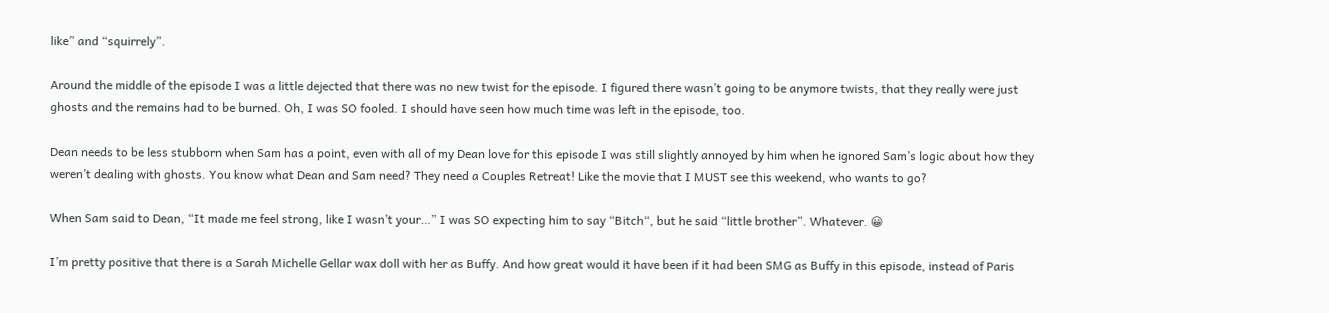like” and “squirrely”.

Around the middle of the episode I was a little dejected that there was no new twist for the episode. I figured there wasn’t going to be anymore twists, that they really were just ghosts and the remains had to be burned. Oh, I was SO fooled. I should have seen how much time was left in the episode, too.

Dean needs to be less stubborn when Sam has a point, even with all of my Dean love for this episode I was still slightly annoyed by him when he ignored Sam’s logic about how they weren’t dealing with ghosts. You know what Dean and Sam need? They need a Couples Retreat! Like the movie that I MUST see this weekend, who wants to go?

When Sam said to Dean, “It made me feel strong, like I wasn’t your…” I was SO expecting him to say “Bitch“, but he said “little brother”. Whatever. 😀

I’m pretty positive that there is a Sarah Michelle Gellar wax doll with her as Buffy. And how great would it have been if it had been SMG as Buffy in this episode, instead of Paris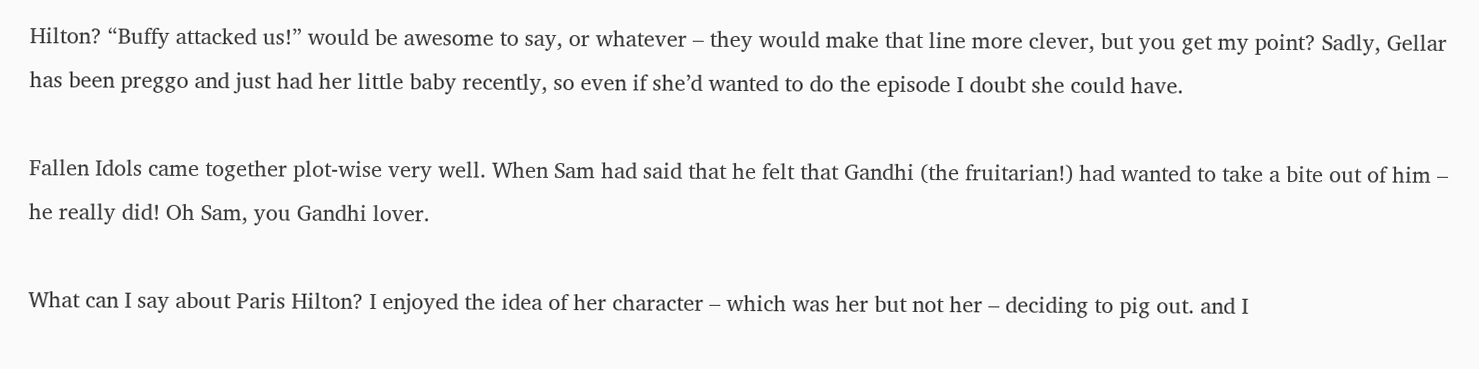Hilton? “Buffy attacked us!” would be awesome to say, or whatever – they would make that line more clever, but you get my point? Sadly, Gellar has been preggo and just had her little baby recently, so even if she’d wanted to do the episode I doubt she could have.

Fallen Idols came together plot-wise very well. When Sam had said that he felt that Gandhi (the fruitarian!) had wanted to take a bite out of him – he really did! Oh Sam, you Gandhi lover.

What can I say about Paris Hilton? I enjoyed the idea of her character – which was her but not her – deciding to pig out. and I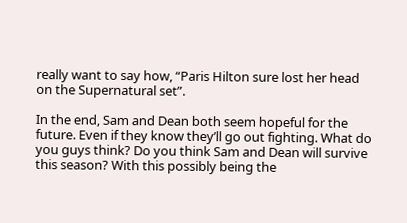really want to say how, “Paris Hilton sure lost her head on the Supernatural set”.

In the end, Sam and Dean both seem hopeful for the future. Even if they know they’ll go out fighting. What do you guys think? Do you think Sam and Dean will survive this season? With this possibly being the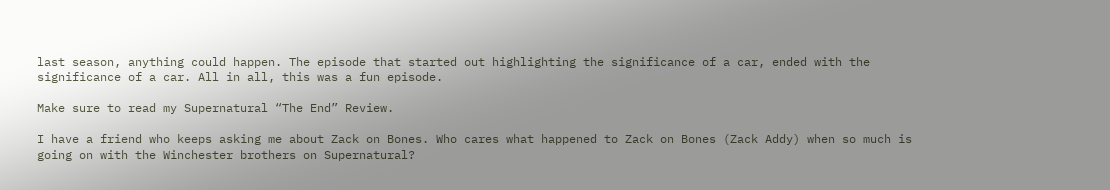last season, anything could happen. The episode that started out highlighting the significance of a car, ended with the significance of a car. All in all, this was a fun episode.

Make sure to read my Supernatural “The End” Review.

I have a friend who keeps asking me about Zack on Bones. Who cares what happened to Zack on Bones (Zack Addy) when so much is going on with the Winchester brothers on Supernatural?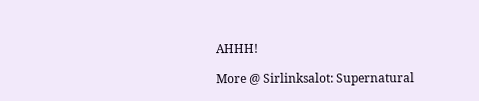AHHH!

More @ Sirlinksalot: Supernatural